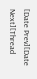[Date Prev][Date Next][Thread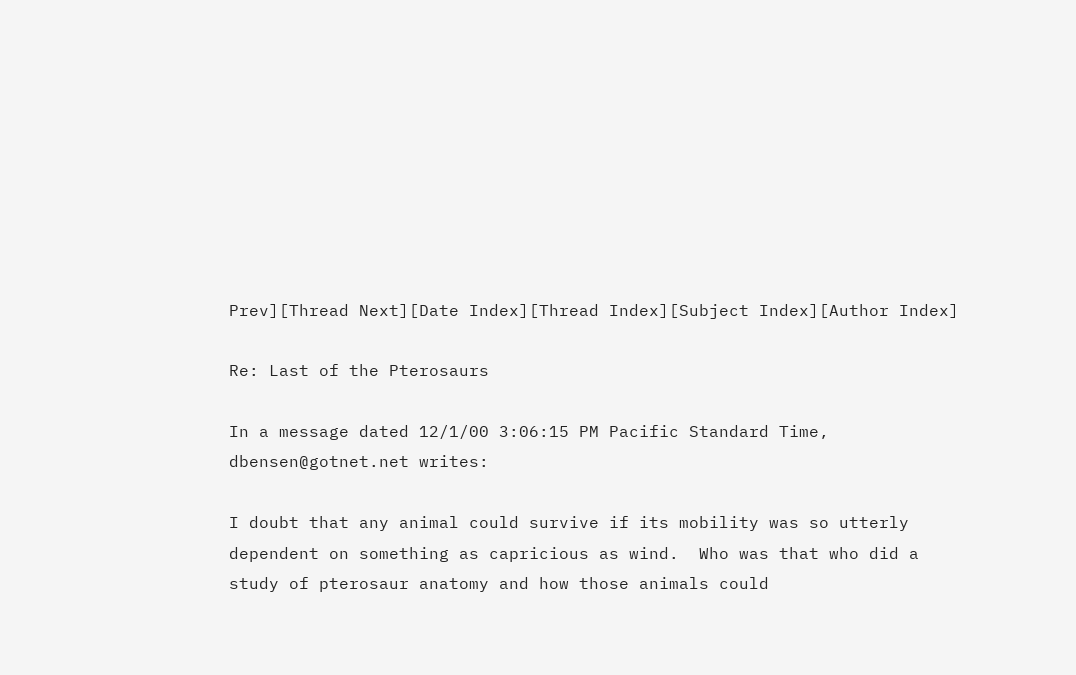Prev][Thread Next][Date Index][Thread Index][Subject Index][Author Index]

Re: Last of the Pterosaurs

In a message dated 12/1/00 3:06:15 PM Pacific Standard Time,
dbensen@gotnet.net writes:

I doubt that any animal could survive if its mobility was so utterly
dependent on something as capricious as wind.  Who was that who did a
study of pterosaur anatomy and how those animals could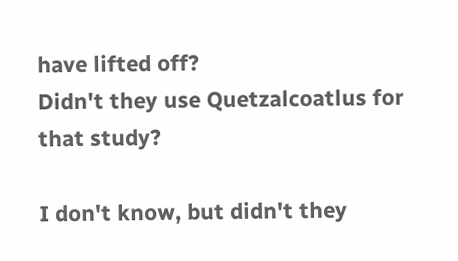have lifted off?
Didn't they use Quetzalcoatlus for that study?

I don't know, but didn't they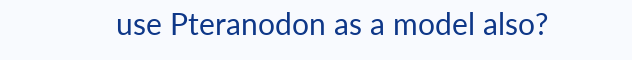use Pteranodon as a model also?